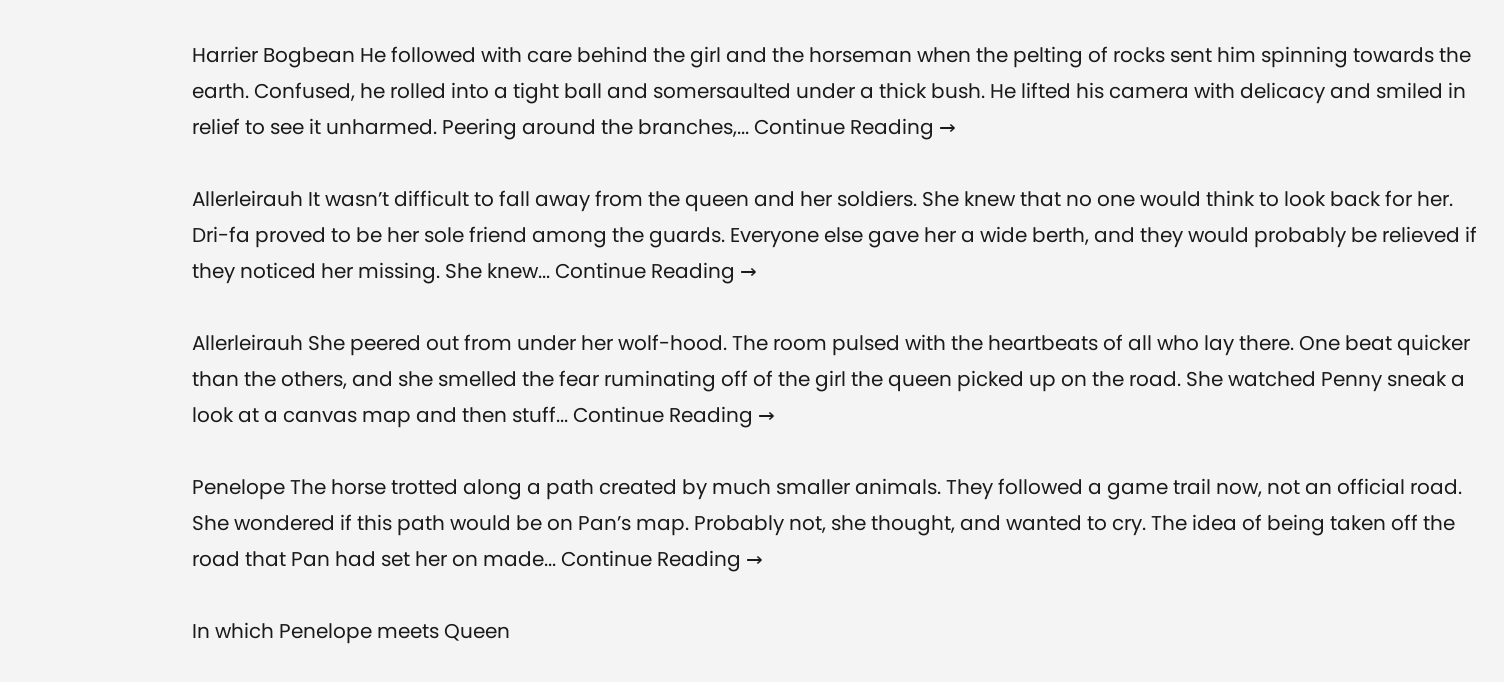Harrier Bogbean He followed with care behind the girl and the horseman when the pelting of rocks sent him spinning towards the earth. Confused, he rolled into a tight ball and somersaulted under a thick bush. He lifted his camera with delicacy and smiled in relief to see it unharmed. Peering around the branches,... Continue Reading →

Allerleirauh It wasn’t difficult to fall away from the queen and her soldiers. She knew that no one would think to look back for her. Dri-fa proved to be her sole friend among the guards. Everyone else gave her a wide berth, and they would probably be relieved if they noticed her missing. She knew... Continue Reading →

Allerleirauh She peered out from under her wolf-hood. The room pulsed with the heartbeats of all who lay there. One beat quicker than the others, and she smelled the fear ruminating off of the girl the queen picked up on the road. She watched Penny sneak a look at a canvas map and then stuff... Continue Reading →

Penelope The horse trotted along a path created by much smaller animals. They followed a game trail now, not an official road. She wondered if this path would be on Pan’s map. Probably not, she thought, and wanted to cry. The idea of being taken off the road that Pan had set her on made... Continue Reading →

In which Penelope meets Queen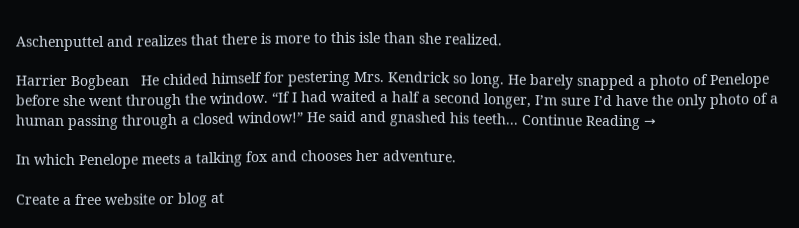Aschenputtel and realizes that there is more to this isle than she realized.

Harrier Bogbean   He chided himself for pestering Mrs. Kendrick so long. He barely snapped a photo of Penelope before she went through the window. “If I had waited a half a second longer, I’m sure I’d have the only photo of a human passing through a closed window!” He said and gnashed his teeth... Continue Reading →

In which Penelope meets a talking fox and chooses her adventure.

Create a free website or blog at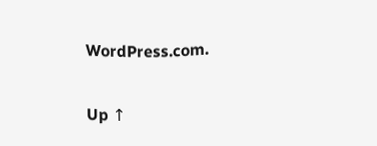WordPress.com.

Up ↑